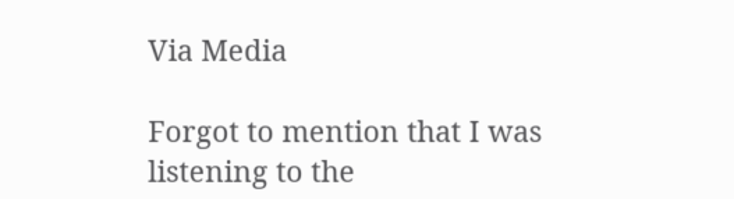Via Media

Forgot to mention that I was listening to the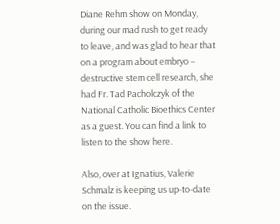Diane Rehm show on Monday, during our mad rush to get ready to leave, and was glad to hear that on a program about embryo – destructive stem cell research, she had Fr. Tad Pacholczyk of the National Catholic Bioethics Center as a guest. You can find a link to listen to the show here.

Also, over at Ignatius, Valerie Schmalz is keeping us up-to-date on the issue.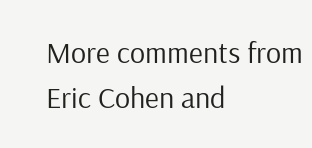More comments from Eric Cohen and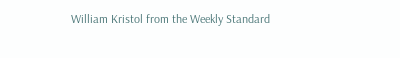William Kristol from the Weekly Standard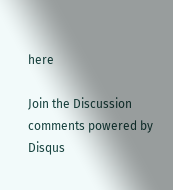here

Join the Discussion
comments powered by Disqus